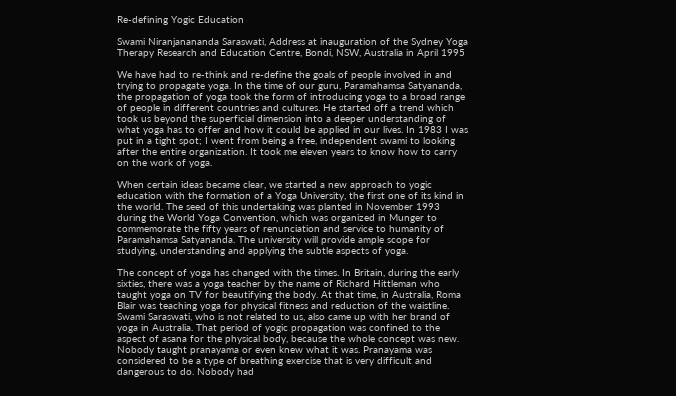Re-defining Yogic Education

Swami Niranjanananda Saraswati, Address at inauguration of the Sydney Yoga Therapy Research and Education Centre, Bondi, NSW, Australia in April 1995

We have had to re-think and re-define the goals of people involved in and trying to propagate yoga. In the time of our guru, Paramahamsa Satyananda, the propagation of yoga took the form of introducing yoga to a broad range of people in different countries and cultures. He started off a trend which took us beyond the superficial dimension into a deeper understanding of what yoga has to offer and how it could be applied in our lives. In 1983 I was put in a tight spot; I went from being a free, independent swami to looking after the entire organization. It took me eleven years to know how to carry on the work of yoga.

When certain ideas became clear, we started a new approach to yogic education with the formation of a Yoga University, the first one of its kind in the world. The seed of this undertaking was planted in November 1993 during the World Yoga Convention, which was organized in Munger to commemorate the fifty years of renunciation and service to humanity of Paramahamsa Satyananda. The university will provide ample scope for studying, understanding and applying the subtle aspects of yoga.

The concept of yoga has changed with the times. In Britain, during the early sixties, there was a yoga teacher by the name of Richard Hittleman who taught yoga on TV for beautifying the body. At that time, in Australia, Roma Blair was teaching yoga for physical fitness and reduction of the waistline. Swami Saraswati, who is not related to us, also came up with her brand of yoga in Australia. That period of yogic propagation was confined to the aspect of asana for the physical body, because the whole concept was new. Nobody taught pranayama or even knew what it was. Pranayama was considered to be a type of breathing exercise that is very difficult and dangerous to do. Nobody had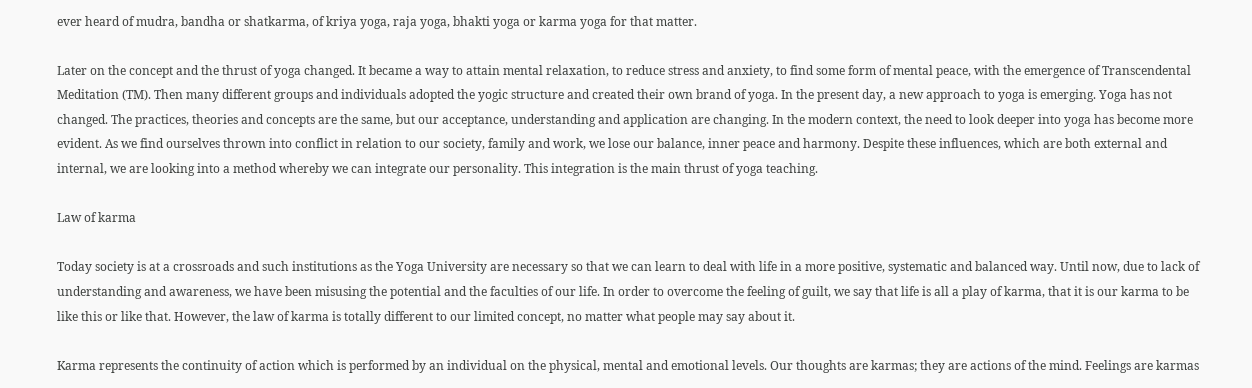ever heard of mudra, bandha or shatkarma, of kriya yoga, raja yoga, bhakti yoga or karma yoga for that matter.

Later on the concept and the thrust of yoga changed. It became a way to attain mental relaxation, to reduce stress and anxiety, to find some form of mental peace, with the emergence of Transcendental Meditation (TM). Then many different groups and individuals adopted the yogic structure and created their own brand of yoga. In the present day, a new approach to yoga is emerging. Yoga has not changed. The practices, theories and concepts are the same, but our acceptance, understanding and application are changing. In the modern context, the need to look deeper into yoga has become more evident. As we find ourselves thrown into conflict in relation to our society, family and work, we lose our balance, inner peace and harmony. Despite these influences, which are both external and internal, we are looking into a method whereby we can integrate our personality. This integration is the main thrust of yoga teaching.

Law of karma

Today society is at a crossroads and such institutions as the Yoga University are necessary so that we can learn to deal with life in a more positive, systematic and balanced way. Until now, due to lack of understanding and awareness, we have been misusing the potential and the faculties of our life. In order to overcome the feeling of guilt, we say that life is all a play of karma, that it is our karma to be like this or like that. However, the law of karma is totally different to our limited concept, no matter what people may say about it.

Karma represents the continuity of action which is performed by an individual on the physical, mental and emotional levels. Our thoughts are karmas; they are actions of the mind. Feelings are karmas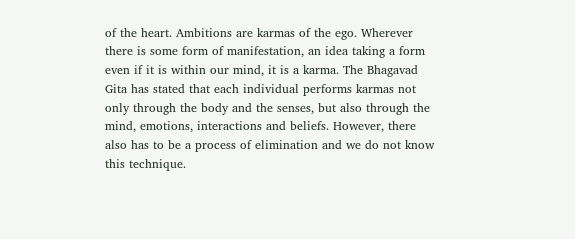of the heart. Ambitions are karmas of the ego. Wherever there is some form of manifestation, an idea taking a form even if it is within our mind, it is a karma. The Bhagavad Gita has stated that each individual performs karmas not only through the body and the senses, but also through the mind, emotions, interactions and beliefs. However, there also has to be a process of elimination and we do not know this technique.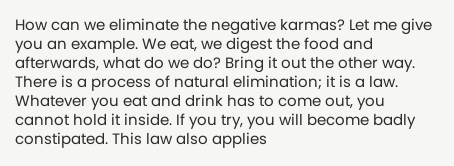How can we eliminate the negative karmas? Let me give you an example. We eat, we digest the food and afterwards, what do we do? Bring it out the other way. There is a process of natural elimination; it is a law. Whatever you eat and drink has to come out, you cannot hold it inside. If you try, you will become badly constipated. This law also applies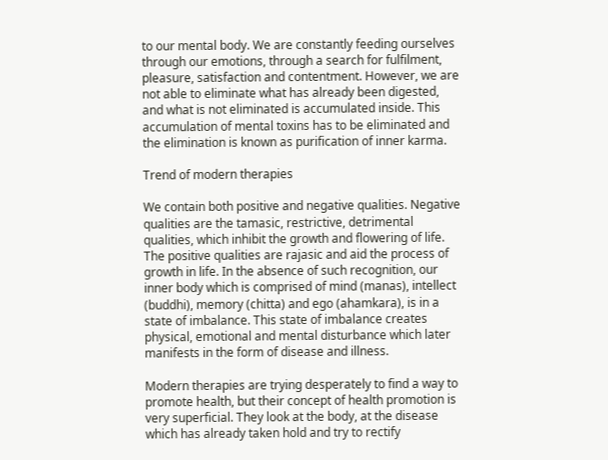to our mental body. We are constantly feeding ourselves through our emotions, through a search for fulfilment, pleasure, satisfaction and contentment. However, we are not able to eliminate what has already been digested, and what is not eliminated is accumulated inside. This accumulation of mental toxins has to be eliminated and the elimination is known as purification of inner karma.

Trend of modern therapies

We contain both positive and negative qualities. Negative qualities are the tamasic, restrictive, detrimental qualities, which inhibit the growth and flowering of life. The positive qualities are rajasic and aid the process of growth in life. In the absence of such recognition, our inner body which is comprised of mind (manas), intellect (buddhi), memory (chitta) and ego (ahamkara), is in a state of imbalance. This state of imbalance creates physical, emotional and mental disturbance which later manifests in the form of disease and illness.

Modern therapies are trying desperately to find a way to promote health, but their concept of health promotion is very superficial. They look at the body, at the disease which has already taken hold and try to rectify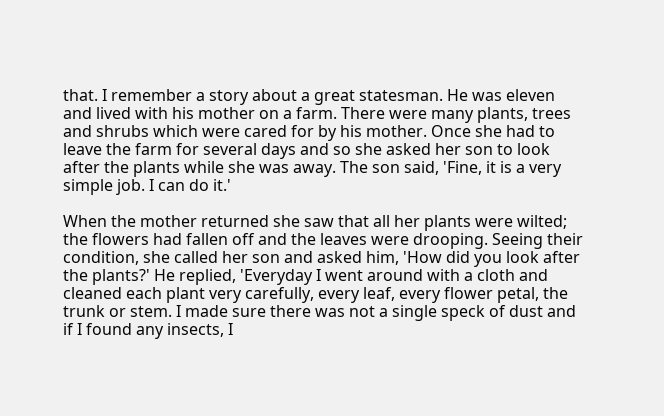that. I remember a story about a great statesman. He was eleven and lived with his mother on a farm. There were many plants, trees and shrubs which were cared for by his mother. Once she had to leave the farm for several days and so she asked her son to look after the plants while she was away. The son said, 'Fine, it is a very simple job. I can do it.'

When the mother returned she saw that all her plants were wilted; the flowers had fallen off and the leaves were drooping. Seeing their condition, she called her son and asked him, 'How did you look after the plants?' He replied, 'Everyday I went around with a cloth and cleaned each plant very carefully, every leaf, every flower petal, the trunk or stem. I made sure there was not a single speck of dust and if I found any insects, I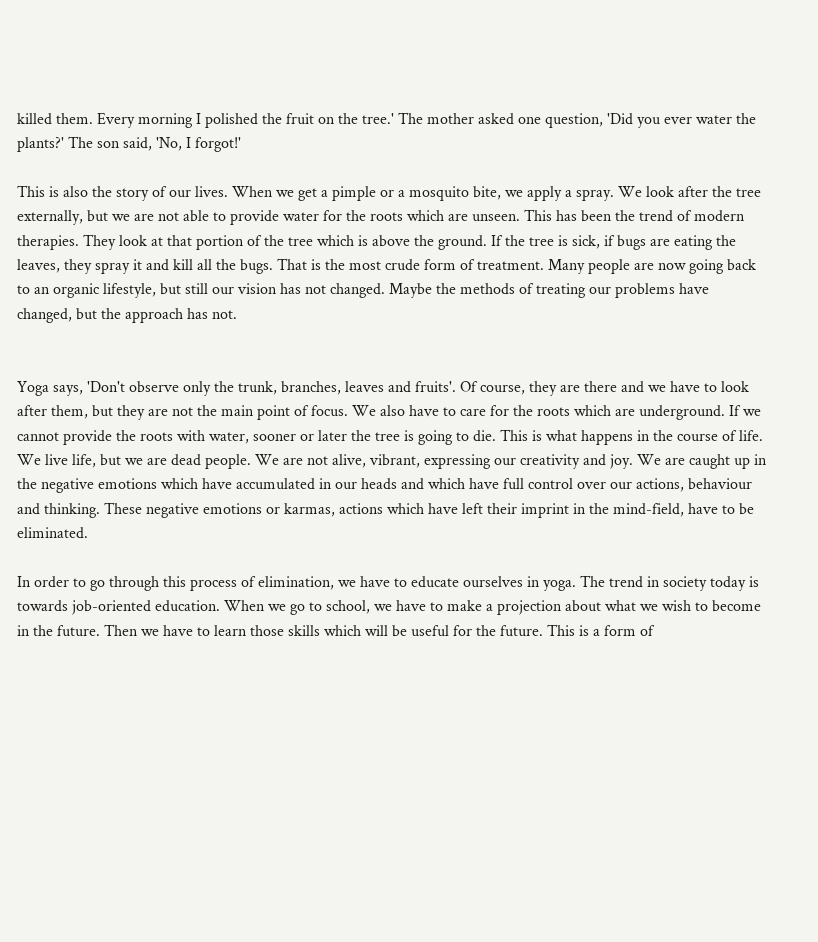killed them. Every morning I polished the fruit on the tree.' The mother asked one question, 'Did you ever water the plants?' The son said, 'No, I forgot!'

This is also the story of our lives. When we get a pimple or a mosquito bite, we apply a spray. We look after the tree externally, but we are not able to provide water for the roots which are unseen. This has been the trend of modern therapies. They look at that portion of the tree which is above the ground. If the tree is sick, if bugs are eating the leaves, they spray it and kill all the bugs. That is the most crude form of treatment. Many people are now going back to an organic lifestyle, but still our vision has not changed. Maybe the methods of treating our problems have changed, but the approach has not.


Yoga says, 'Don't observe only the trunk, branches, leaves and fruits'. Of course, they are there and we have to look after them, but they are not the main point of focus. We also have to care for the roots which are underground. If we cannot provide the roots with water, sooner or later the tree is going to die. This is what happens in the course of life. We live life, but we are dead people. We are not alive, vibrant, expressing our creativity and joy. We are caught up in the negative emotions which have accumulated in our heads and which have full control over our actions, behaviour and thinking. These negative emotions or karmas, actions which have left their imprint in the mind-field, have to be eliminated.

In order to go through this process of elimination, we have to educate ourselves in yoga. The trend in society today is towards job-oriented education. When we go to school, we have to make a projection about what we wish to become in the future. Then we have to learn those skills which will be useful for the future. This is a form of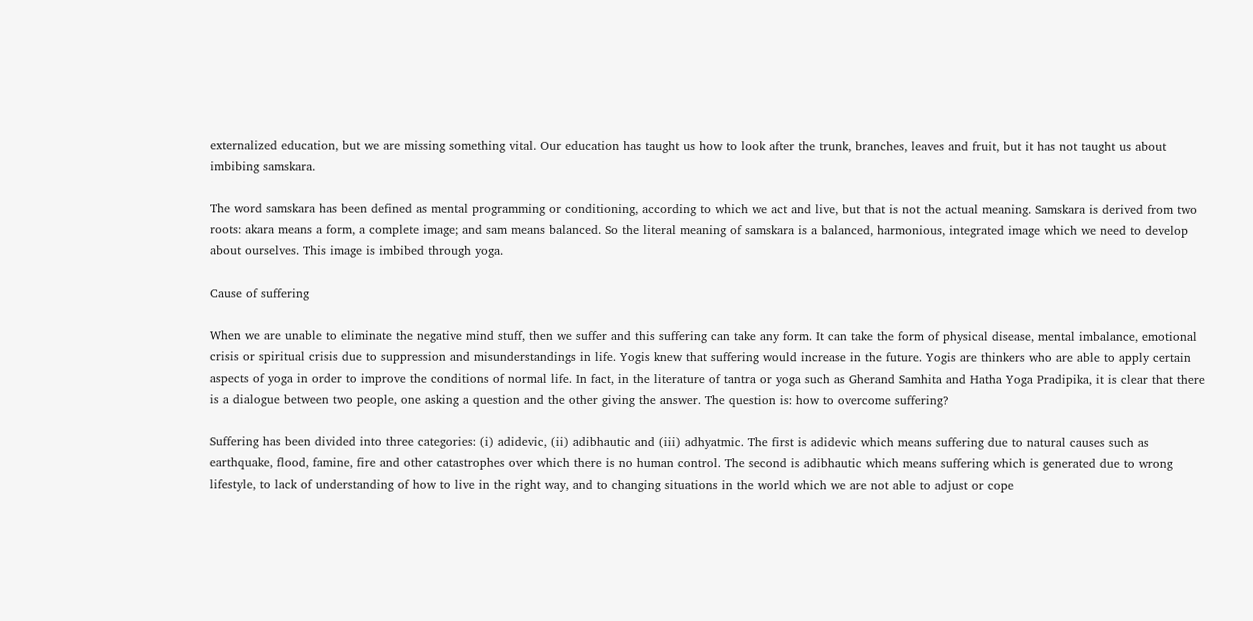externalized education, but we are missing something vital. Our education has taught us how to look after the trunk, branches, leaves and fruit, but it has not taught us about imbibing samskara.

The word samskara has been defined as mental programming or conditioning, according to which we act and live, but that is not the actual meaning. Samskara is derived from two roots: akara means a form, a complete image; and sam means balanced. So the literal meaning of samskara is a balanced, harmonious, integrated image which we need to develop about ourselves. This image is imbibed through yoga.

Cause of suffering

When we are unable to eliminate the negative mind stuff, then we suffer and this suffering can take any form. It can take the form of physical disease, mental imbalance, emotional crisis or spiritual crisis due to suppression and misunderstandings in life. Yogis knew that suffering would increase in the future. Yogis are thinkers who are able to apply certain aspects of yoga in order to improve the conditions of normal life. In fact, in the literature of tantra or yoga such as Gherand Samhita and Hatha Yoga Pradipika, it is clear that there is a dialogue between two people, one asking a question and the other giving the answer. The question is: how to overcome suffering?

Suffering has been divided into three categories: (i) adidevic, (ii) adibhautic and (iii) adhyatmic. The first is adidevic which means suffering due to natural causes such as earthquake, flood, famine, fire and other catastrophes over which there is no human control. The second is adibhautic which means suffering which is generated due to wrong lifestyle, to lack of understanding of how to live in the right way, and to changing situations in the world which we are not able to adjust or cope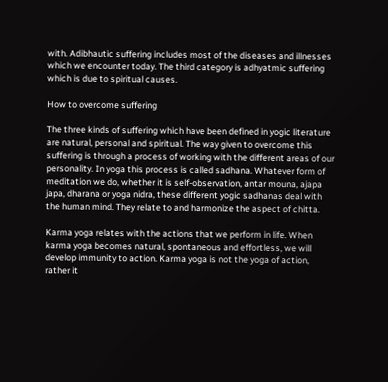with. Adibhautic suffering includes most of the diseases and illnesses which we encounter today. The third category is adhyatmic suffering which is due to spiritual causes.

How to overcome suffering

The three kinds of suffering which have been defined in yogic literature are natural, personal and spiritual. The way given to overcome this suffering is through a process of working with the different areas of our personality. In yoga this process is called sadhana. Whatever form of meditation we do, whether it is self-observation, antar mouna, ajapa japa, dharana or yoga nidra, these different yogic sadhanas deal with the human mind. They relate to and harmonize the aspect of chitta.

Karma yoga relates with the actions that we perform in life. When karma yoga becomes natural, spontaneous and effortless, we will develop immunity to action. Karma yoga is not the yoga of action, rather it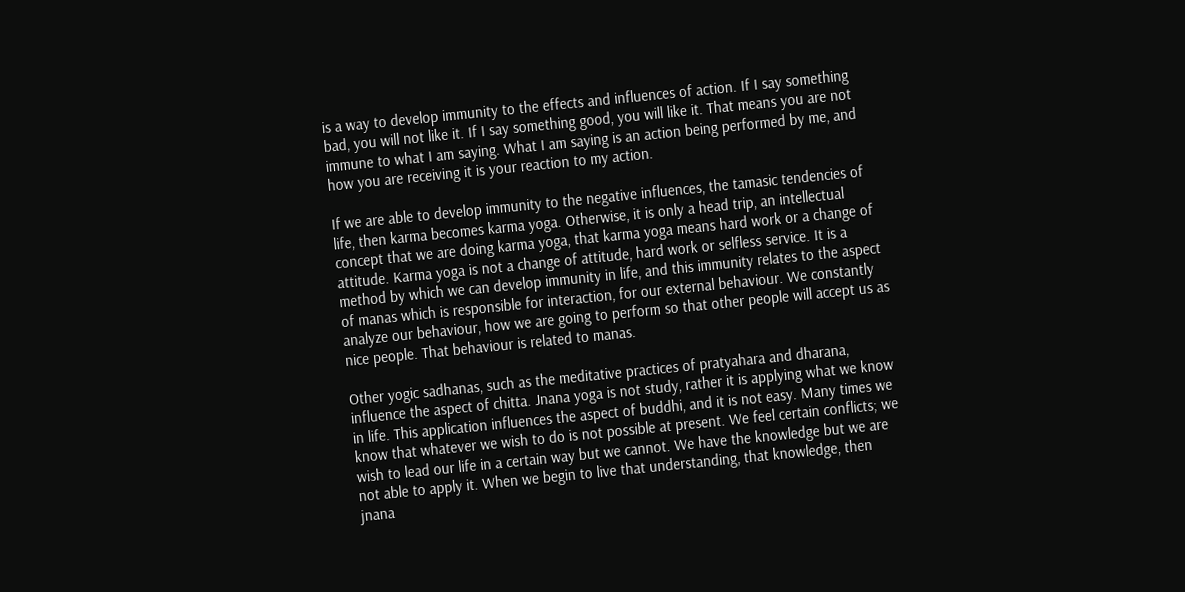is a way to develop immunity to the effects and influences of action. If I say something bad, you will not like it. If I say something good, you will like it. That means you are not immune to what I am saying. What I am saying is an action being performed by me, and how you are receiving it is your reaction to my action.

If we are able to develop immunity to the negative influences, the tamasic tendencies of life, then karma becomes karma yoga. Otherwise, it is only a head trip, an intellectual concept that we are doing karma yoga, that karma yoga means hard work or a change of attitude. Karma yoga is not a change of attitude, hard work or selfless service. It is a method by which we can develop immunity in life, and this immunity relates to the aspect of manas which is responsible for interaction, for our external behaviour. We constantly analyze our behaviour, how we are going to perform so that other people will accept us as nice people. That behaviour is related to manas.

Other yogic sadhanas, such as the meditative practices of pratyahara and dharana, influence the aspect of chitta. Jnana yoga is not study, rather it is applying what we know in life. This application influences the aspect of buddhi, and it is not easy. Many times we know that whatever we wish to do is not possible at present. We feel certain conflicts; we wish to lead our life in a certain way but we cannot. We have the knowledge but we are not able to apply it. When we begin to live that understanding, that knowledge, then jnana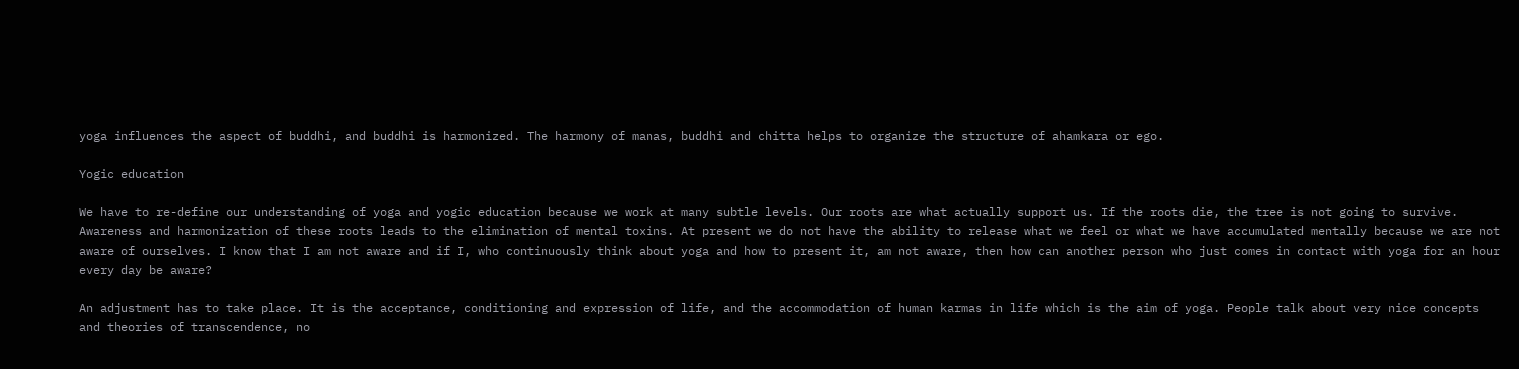yoga influences the aspect of buddhi, and buddhi is harmonized. The harmony of manas, buddhi and chitta helps to organize the structure of ahamkara or ego.

Yogic education

We have to re-define our understanding of yoga and yogic education because we work at many subtle levels. Our roots are what actually support us. If the roots die, the tree is not going to survive. Awareness and harmonization of these roots leads to the elimination of mental toxins. At present we do not have the ability to release what we feel or what we have accumulated mentally because we are not aware of ourselves. I know that I am not aware and if I, who continuously think about yoga and how to present it, am not aware, then how can another person who just comes in contact with yoga for an hour every day be aware?

An adjustment has to take place. It is the acceptance, conditioning and expression of life, and the accommodation of human karmas in life which is the aim of yoga. People talk about very nice concepts and theories of transcendence, no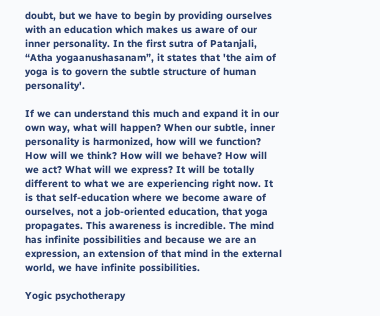doubt, but we have to begin by providing ourselves with an education which makes us aware of our inner personality. In the first sutra of Patanjali, “Atha yogaanushasanam”, it states that 'the aim of yoga is to govern the subtle structure of human personality'.

If we can understand this much and expand it in our own way, what will happen? When our subtle, inner personality is harmonized, how will we function? How will we think? How will we behave? How will we act? What will we express? It will be totally different to what we are experiencing right now. It is that self-education where we become aware of ourselves, not a job-oriented education, that yoga propagates. This awareness is incredible. The mind has infinite possibilities and because we are an expression, an extension of that mind in the external world, we have infinite possibilities.

Yogic psychotherapy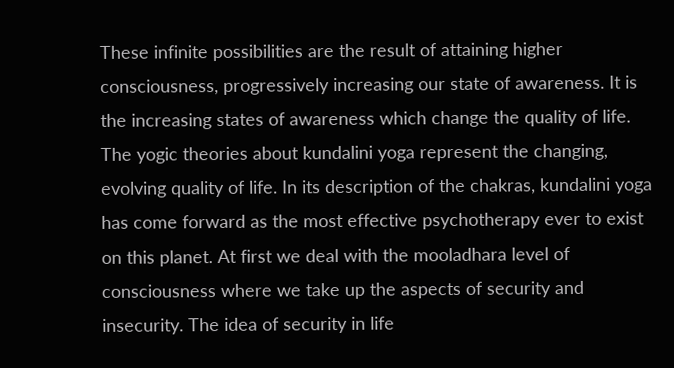These infinite possibilities are the result of attaining higher consciousness, progressively increasing our state of awareness. It is the increasing states of awareness which change the quality of life. The yogic theories about kundalini yoga represent the changing, evolving quality of life. In its description of the chakras, kundalini yoga has come forward as the most effective psychotherapy ever to exist on this planet. At first we deal with the mooladhara level of consciousness where we take up the aspects of security and insecurity. The idea of security in life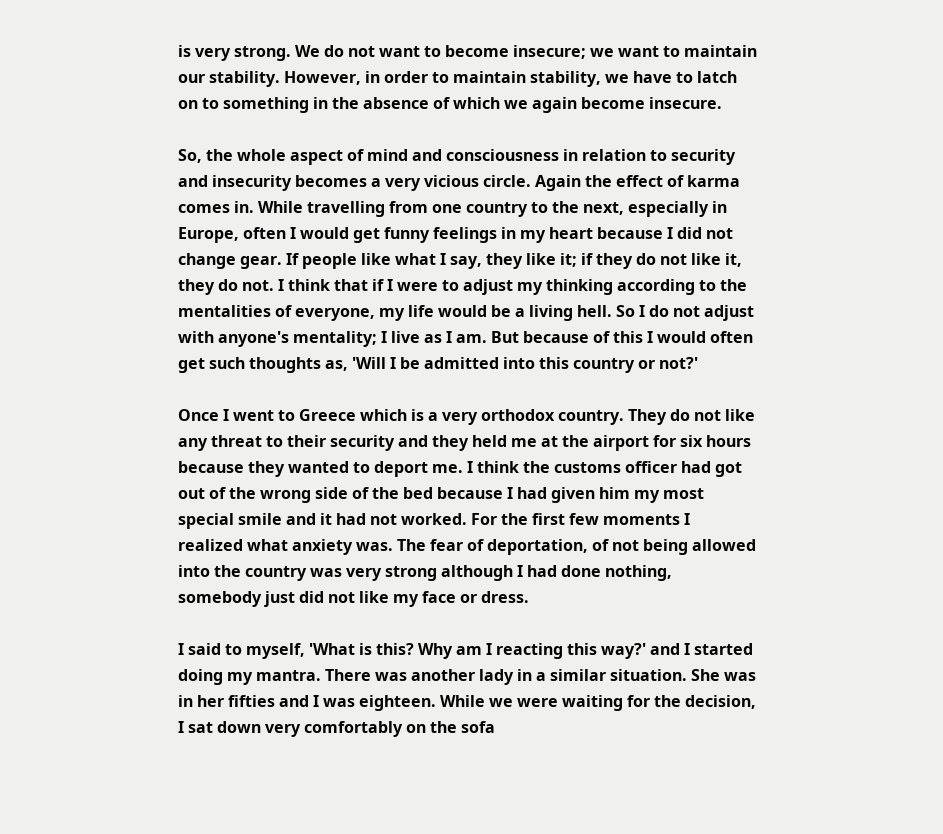is very strong. We do not want to become insecure; we want to maintain our stability. However, in order to maintain stability, we have to latch on to something in the absence of which we again become insecure.

So, the whole aspect of mind and consciousness in relation to security and insecurity becomes a very vicious circle. Again the effect of karma comes in. While travelling from one country to the next, especially in Europe, often I would get funny feelings in my heart because I did not change gear. If people like what I say, they like it; if they do not like it, they do not. I think that if I were to adjust my thinking according to the mentalities of everyone, my life would be a living hell. So I do not adjust with anyone's mentality; I live as I am. But because of this I would often get such thoughts as, 'Will I be admitted into this country or not?'

Once I went to Greece which is a very orthodox country. They do not like any threat to their security and they held me at the airport for six hours because they wanted to deport me. I think the customs officer had got out of the wrong side of the bed because I had given him my most special smile and it had not worked. For the first few moments I realized what anxiety was. The fear of deportation, of not being allowed into the country was very strong although I had done nothing, somebody just did not like my face or dress.

I said to myself, 'What is this? Why am I reacting this way?' and I started doing my mantra. There was another lady in a similar situation. She was in her fifties and I was eighteen. While we were waiting for the decision, I sat down very comfortably on the sofa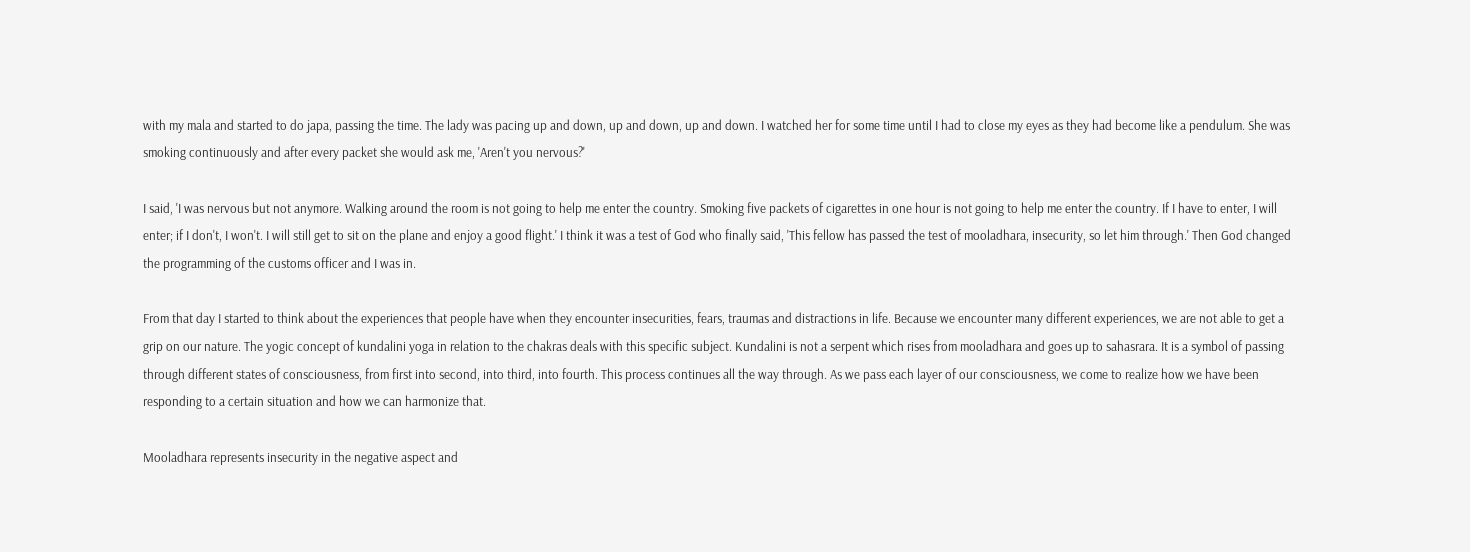with my mala and started to do japa, passing the time. The lady was pacing up and down, up and down, up and down. I watched her for some time until I had to close my eyes as they had become like a pendulum. She was smoking continuously and after every packet she would ask me, 'Aren't you nervous?'

I said, 'I was nervous but not anymore. Walking around the room is not going to help me enter the country. Smoking five packets of cigarettes in one hour is not going to help me enter the country. If I have to enter, I will enter; if I don't, I won't. I will still get to sit on the plane and enjoy a good flight.' I think it was a test of God who finally said, 'This fellow has passed the test of mooladhara, insecurity, so let him through.' Then God changed the programming of the customs officer and I was in.

From that day I started to think about the experiences that people have when they encounter insecurities, fears, traumas and distractions in life. Because we encounter many different experiences, we are not able to get a grip on our nature. The yogic concept of kundalini yoga in relation to the chakras deals with this specific subject. Kundalini is not a serpent which rises from mooladhara and goes up to sahasrara. It is a symbol of passing through different states of consciousness, from first into second, into third, into fourth. This process continues all the way through. As we pass each layer of our consciousness, we come to realize how we have been responding to a certain situation and how we can harmonize that.

Mooladhara represents insecurity in the negative aspect and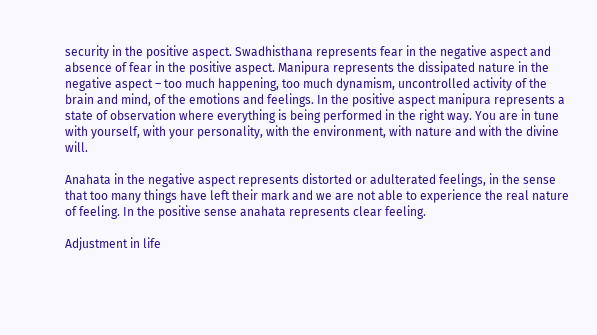security in the positive aspect. Swadhisthana represents fear in the negative aspect and absence of fear in the positive aspect. Manipura represents the dissipated nature in the negative aspect – too much happening, too much dynamism, uncontrolled activity of the brain and mind, of the emotions and feelings. In the positive aspect manipura represents a state of observation where everything is being performed in the right way. You are in tune with yourself, with your personality, with the environment, with nature and with the divine will.

Anahata in the negative aspect represents distorted or adulterated feelings, in the sense that too many things have left their mark and we are not able to experience the real nature of feeling. In the positive sense anahata represents clear feeling.

Adjustment in life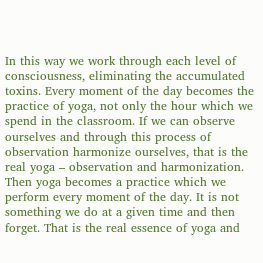In this way we work through each level of consciousness, eliminating the accumulated toxins. Every moment of the day becomes the practice of yoga, not only the hour which we spend in the classroom. If we can observe ourselves and through this process of observation harmonize ourselves, that is the real yoga – observation and harmonization. Then yoga becomes a practice which we perform every moment of the day. It is not something we do at a given time and then forget. That is the real essence of yoga and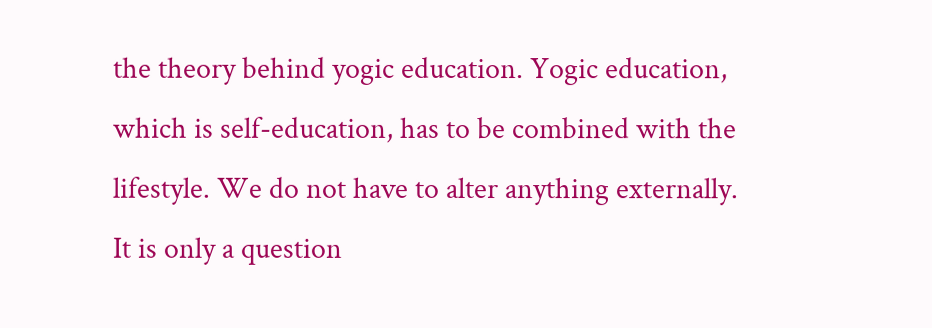the theory behind yogic education. Yogic education, which is self-education, has to be combined with the lifestyle. We do not have to alter anything externally. It is only a question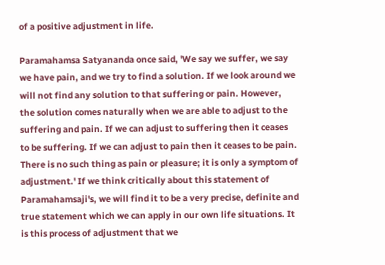of a positive adjustment in life.

Paramahamsa Satyananda once said, 'We say we suffer, we say we have pain, and we try to find a solution. If we look around we will not find any solution to that suffering or pain. However, the solution comes naturally when we are able to adjust to the suffering and pain. If we can adjust to suffering then it ceases to be suffering. If we can adjust to pain then it ceases to be pain. There is no such thing as pain or pleasure; it is only a symptom of adjustment.' If we think critically about this statement of Paramahamsaji's, we will find it to be a very precise, definite and true statement which we can apply in our own life situations. It is this process of adjustment that we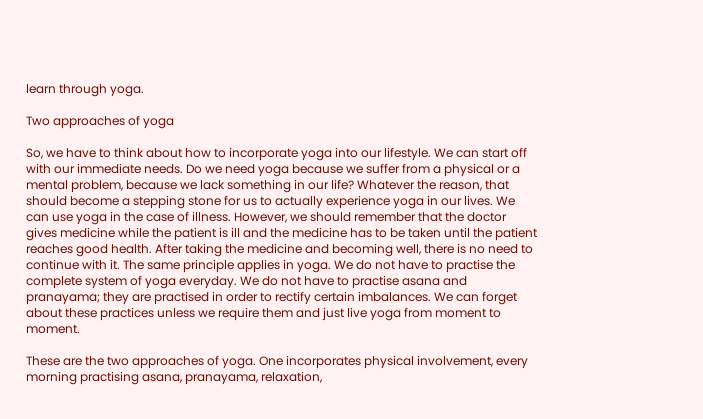learn through yoga.

Two approaches of yoga

So, we have to think about how to incorporate yoga into our lifestyle. We can start off with our immediate needs. Do we need yoga because we suffer from a physical or a mental problem, because we lack something in our life? Whatever the reason, that should become a stepping stone for us to actually experience yoga in our lives. We can use yoga in the case of illness. However, we should remember that the doctor gives medicine while the patient is ill and the medicine has to be taken until the patient reaches good health. After taking the medicine and becoming well, there is no need to continue with it. The same principle applies in yoga. We do not have to practise the complete system of yoga everyday. We do not have to practise asana and pranayama; they are practised in order to rectify certain imbalances. We can forget about these practices unless we require them and just live yoga from moment to moment.

These are the two approaches of yoga. One incorporates physical involvement, every morning practising asana, pranayama, relaxation,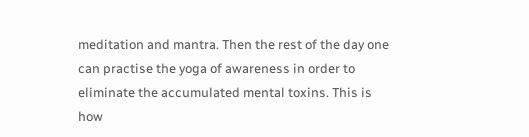meditation and mantra. Then the rest of the day one can practise the yoga of awareness in order to eliminate the accumulated mental toxins. This is how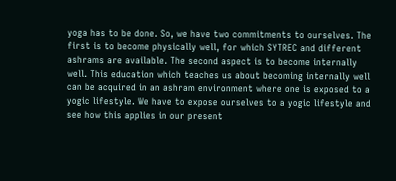yoga has to be done. So, we have two commitments to ourselves. The first is to become physically well, for which SYTREC and different ashrams are available. The second aspect is to become internally well. This education which teaches us about becoming internally well can be acquired in an ashram environment where one is exposed to a yogic lifestyle. We have to expose ourselves to a yogic lifestyle and see how this applies in our present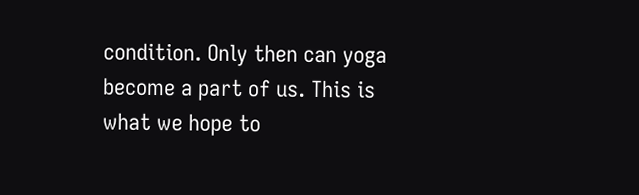condition. Only then can yoga become a part of us. This is what we hope to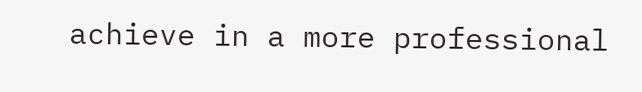achieve in a more professional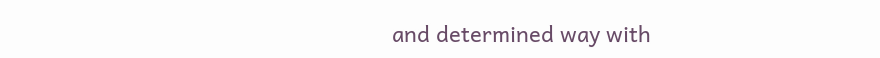and determined way with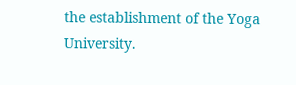the establishment of the Yoga University.